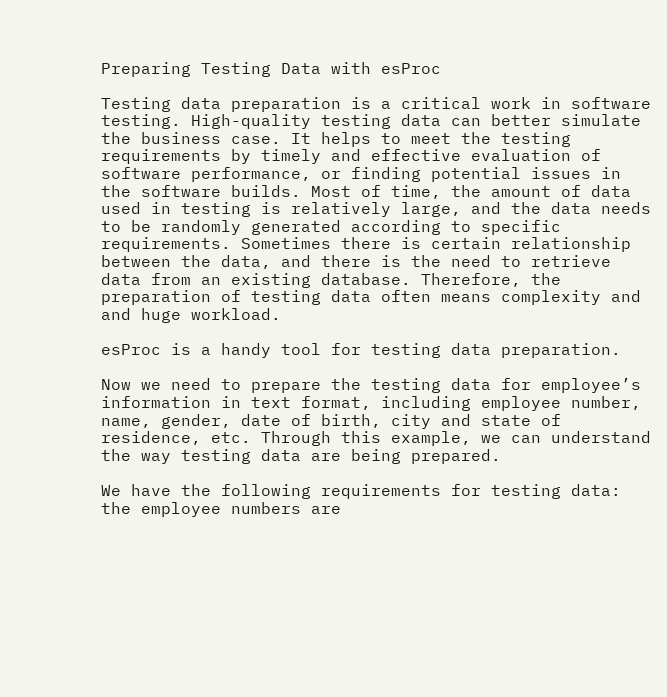Preparing Testing Data with esProc

Testing data preparation is a critical work in software testing. High-quality testing data can better simulate the business case. It helps to meet the testing requirements by timely and effective evaluation of software performance, or finding potential issues in the software builds. Most of time, the amount of data used in testing is relatively large, and the data needs to be randomly generated according to specific requirements. Sometimes there is certain relationship between the data, and there is the need to retrieve data from an existing database. Therefore, the preparation of testing data often means complexity and and huge workload.

esProc is a handy tool for testing data preparation.

Now we need to prepare the testing data for employee’s information in text format, including employee number, name, gender, date of birth, city and state of residence, etc. Through this example, we can understand the way testing data are being prepared.

We have the following requirements for testing data: the employee numbers are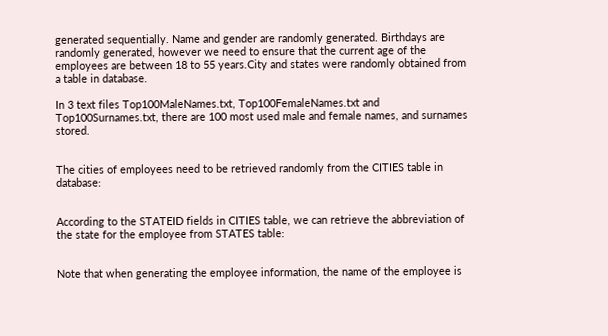generated sequentially. Name and gender are randomly generated. Birthdays are randomly generated, however we need to ensure that the current age of the employees are between 18 to 55 years.City and states were randomly obtained from a table in database.

In 3 text files Top100MaleNames.txt, Top100FemaleNames.txt and Top100Surnames.txt, there are 100 most used male and female names, and surnames stored.


The cities of employees need to be retrieved randomly from the CITIES table in database:


According to the STATEID fields in CITIES table, we can retrieve the abbreviation of the state for the employee from STATES table:


Note that when generating the employee information, the name of the employee is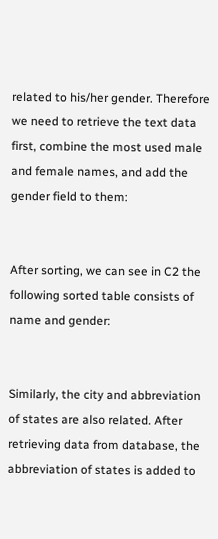related to his/her gender. Therefore we need to retrieve the text data first, combine the most used male and female names, and add the gender field to them:


After sorting, we can see in C2 the following sorted table consists of name and gender:


Similarly, the city and abbreviation of states are also related. After retrieving data from database, the abbreviation of states is added to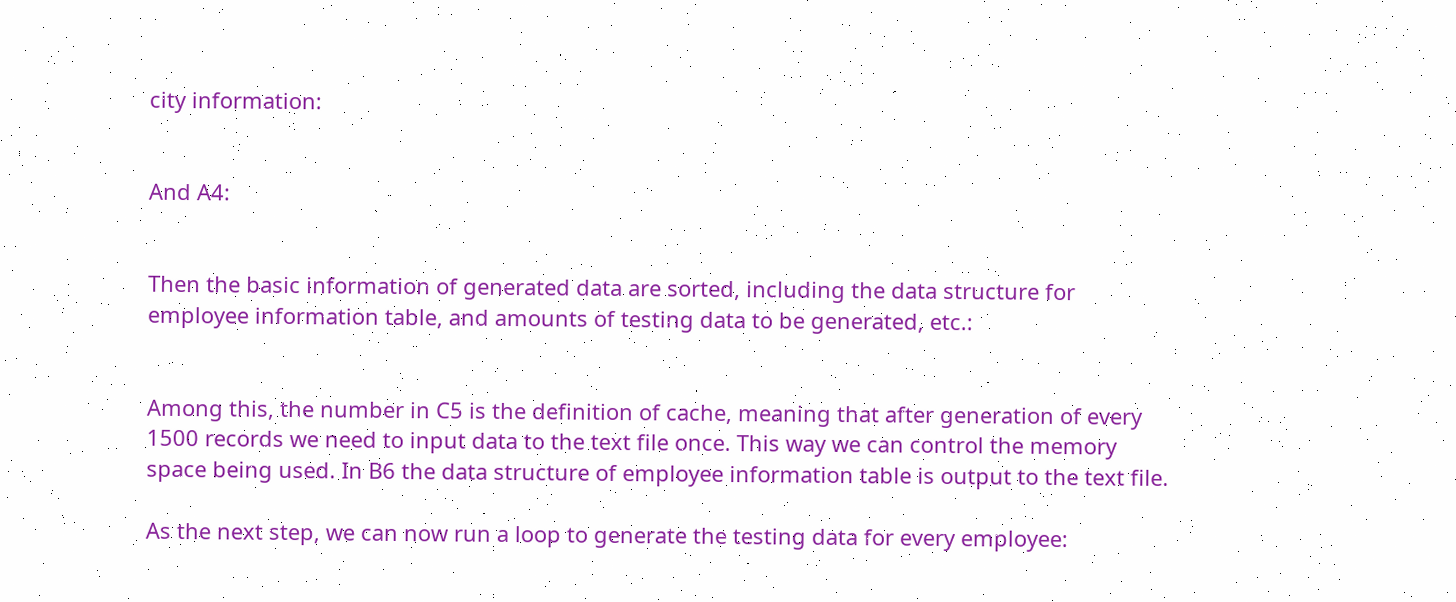city information:


And A4:


Then the basic information of generated data are sorted, including the data structure for employee information table, and amounts of testing data to be generated, etc.:


Among this, the number in C5 is the definition of cache, meaning that after generation of every 1500 records we need to input data to the text file once. This way we can control the memory space being used. In B6 the data structure of employee information table is output to the text file.

As the next step, we can now run a loop to generate the testing data for every employee: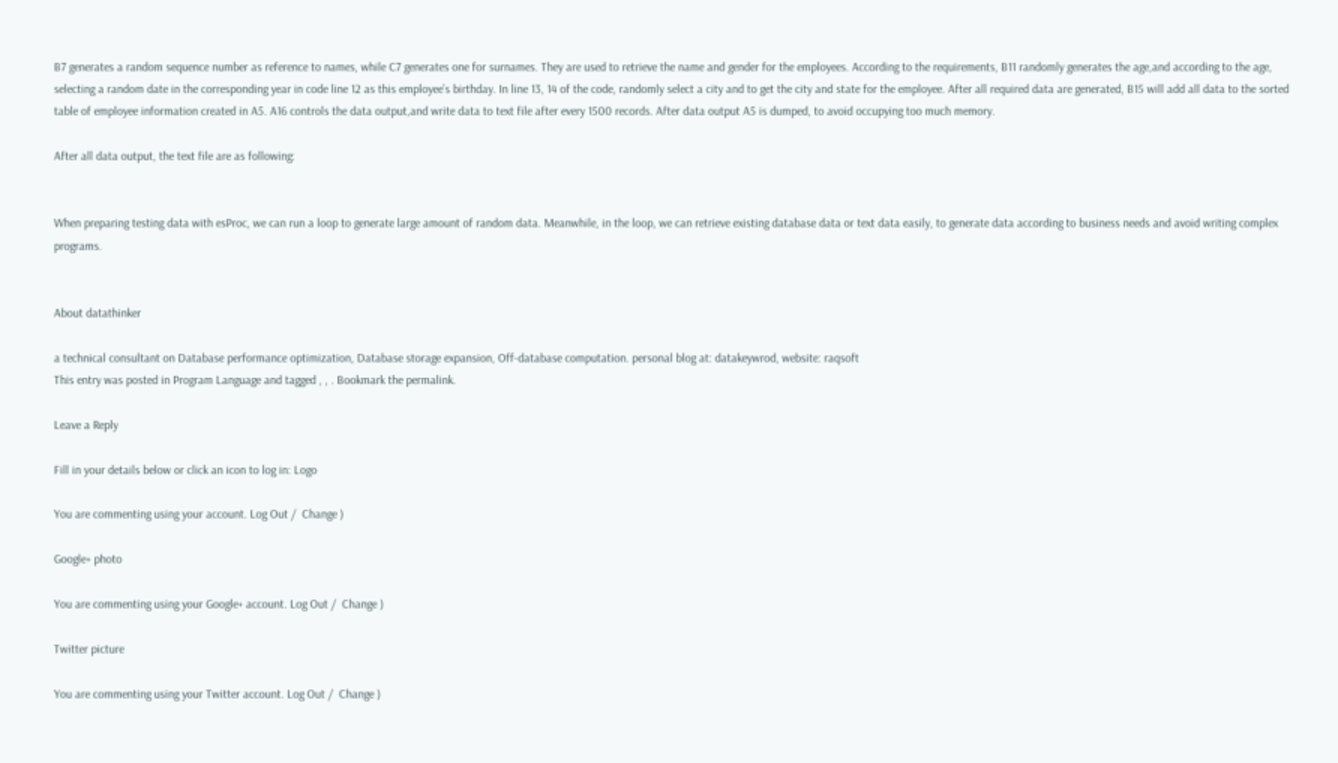B7 generates a random sequence number as reference to names, while C7 generates one for surnames. They are used to retrieve the name and gender for the employees. According to the requirements, B11 randomly generates the age,and according to the age, selecting a random date in the corresponding year in code line 12 as this employee’s birthday. In line 13, 14 of the code, randomly select a city and to get the city and state for the employee. After all required data are generated, B15 will add all data to the sorted table of employee information created in A5. A16 controls the data output,and write data to text file after every 1500 records. After data output A5 is dumped, to avoid occupying too much memory.

After all data output, the text file are as following:


When preparing testing data with esProc, we can run a loop to generate large amount of random data. Meanwhile, in the loop, we can retrieve existing database data or text data easily, to generate data according to business needs and avoid writing complex programs.


About datathinker

a technical consultant on Database performance optimization, Database storage expansion, Off-database computation. personal blog at: datakeywrod, website: raqsoft
This entry was posted in Program Language and tagged , , . Bookmark the permalink.

Leave a Reply

Fill in your details below or click an icon to log in: Logo

You are commenting using your account. Log Out /  Change )

Google+ photo

You are commenting using your Google+ account. Log Out /  Change )

Twitter picture

You are commenting using your Twitter account. Log Out /  Change )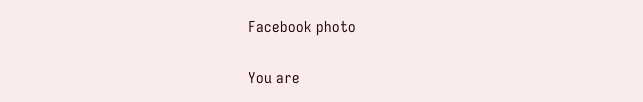Facebook photo

You are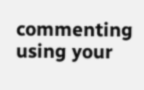commenting using your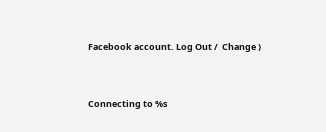Facebook account. Log Out /  Change )


Connecting to %s